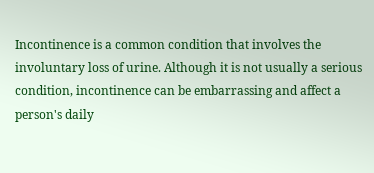Incontinence is a common condition that involves the involuntary loss of urine. Although it is not usually a serious condition, incontinence can be embarrassing and affect a person's daily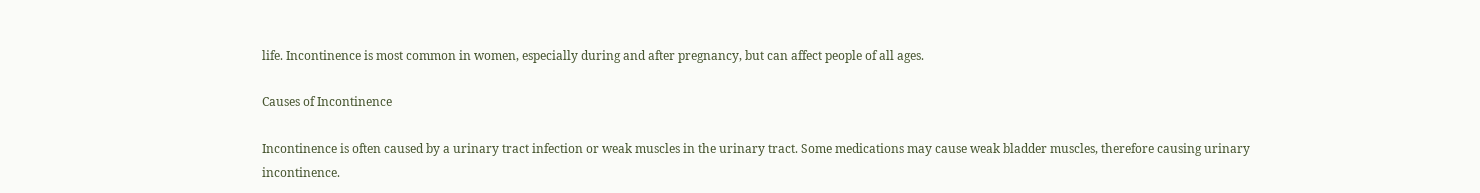life. Incontinence is most common in women, especially during and after pregnancy, but can affect people of all ages.

Causes of Incontinence

Incontinence is often caused by a urinary tract infection or weak muscles in the urinary tract. Some medications may cause weak bladder muscles, therefore causing urinary incontinence.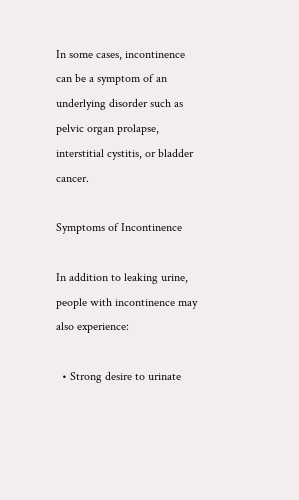In some cases, incontinence can be a symptom of an underlying disorder such as pelvic organ prolapse, interstitial cystitis, or bladder cancer.

Symptoms of Incontinence

In addition to leaking urine, people with incontinence may also experience:

  • Strong desire to urinate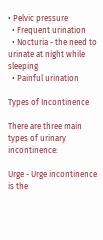• Pelvic pressure
  • Frequent urination
  • Nocturia - the need to urinate at night while sleeping
  • Painful urination

Types of Incontinence

There are three main types of urinary incontinence:

Urge - Urge incontinence is the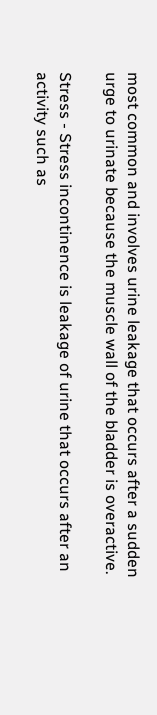most common and involves urine leakage that occurs after a sudden urge to urinate because the muscle wall of the bladder is overactive.

Stress - Stress incontinence is leakage of urine that occurs after an activity such as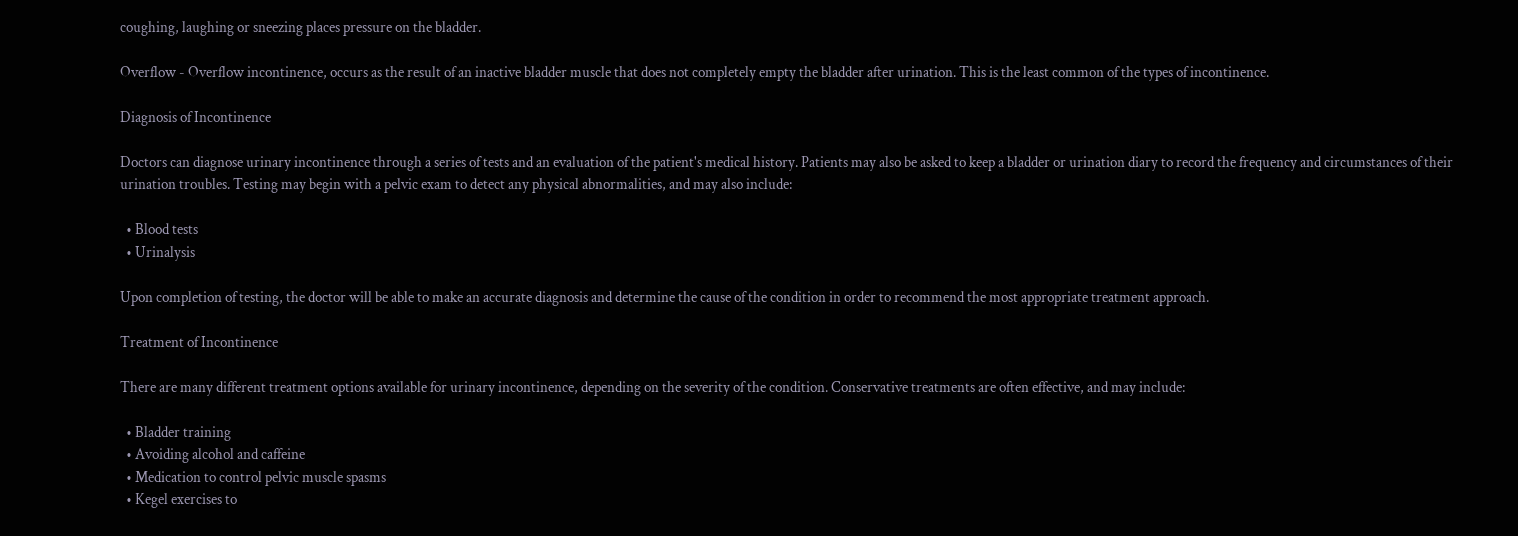coughing, laughing or sneezing places pressure on the bladder.

Overflow - Overflow incontinence, occurs as the result of an inactive bladder muscle that does not completely empty the bladder after urination. This is the least common of the types of incontinence.

Diagnosis of Incontinence

Doctors can diagnose urinary incontinence through a series of tests and an evaluation of the patient's medical history. Patients may also be asked to keep a bladder or urination diary to record the frequency and circumstances of their urination troubles. Testing may begin with a pelvic exam to detect any physical abnormalities, and may also include:

  • Blood tests
  • Urinalysis

Upon completion of testing, the doctor will be able to make an accurate diagnosis and determine the cause of the condition in order to recommend the most appropriate treatment approach.

Treatment of Incontinence

There are many different treatment options available for urinary incontinence, depending on the severity of the condition. Conservative treatments are often effective, and may include:

  • Bladder training
  • Avoiding alcohol and caffeine
  • Medication to control pelvic muscle spasms
  • Kegel exercises to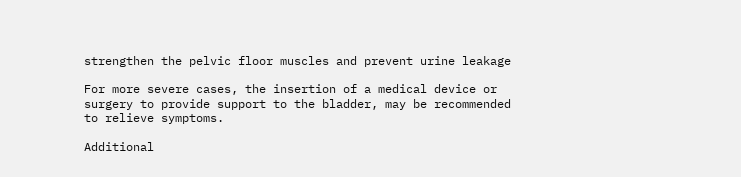strengthen the pelvic floor muscles and prevent urine leakage

For more severe cases, the insertion of a medical device or surgery to provide support to the bladder, may be recommended to relieve symptoms.

Additional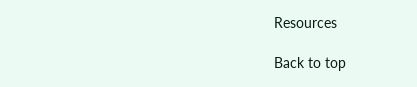Resources

Back to top